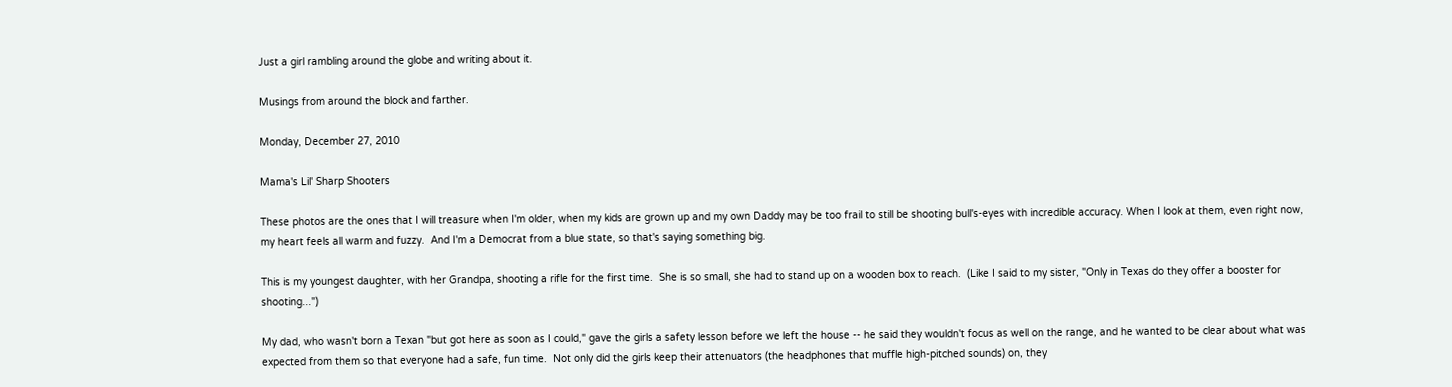Just a girl rambling around the globe and writing about it.

Musings from around the block and farther.

Monday, December 27, 2010

Mama's Lil' Sharp Shooters

These photos are the ones that I will treasure when I'm older, when my kids are grown up and my own Daddy may be too frail to still be shooting bull's-eyes with incredible accuracy. When I look at them, even right now, my heart feels all warm and fuzzy.  And I'm a Democrat from a blue state, so that's saying something big.

This is my youngest daughter, with her Grandpa, shooting a rifle for the first time.  She is so small, she had to stand up on a wooden box to reach.  (Like I said to my sister, "Only in Texas do they offer a booster for shooting...")

My dad, who wasn't born a Texan "but got here as soon as I could," gave the girls a safety lesson before we left the house -- he said they wouldn't focus as well on the range, and he wanted to be clear about what was expected from them so that everyone had a safe, fun time.  Not only did the girls keep their attenuators (the headphones that muffle high-pitched sounds) on, they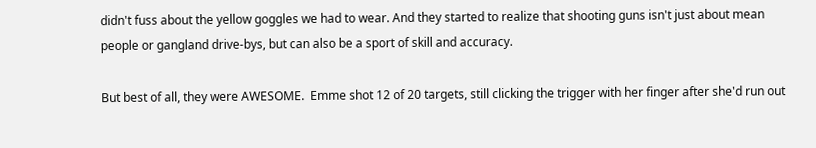didn't fuss about the yellow goggles we had to wear. And they started to realize that shooting guns isn't just about mean people or gangland drive-bys, but can also be a sport of skill and accuracy.

But best of all, they were AWESOME.  Emme shot 12 of 20 targets, still clicking the trigger with her finger after she'd run out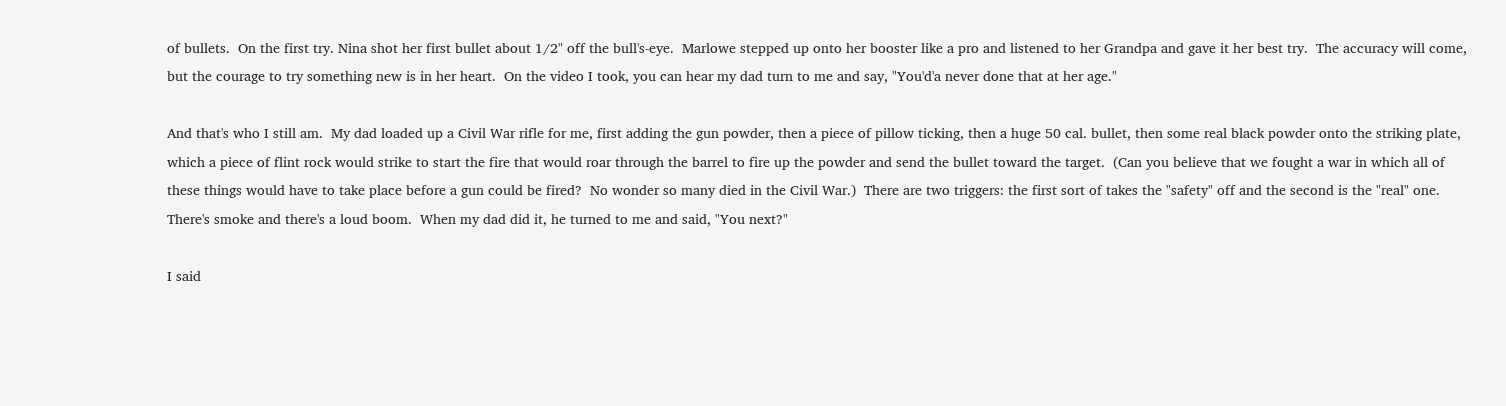of bullets.  On the first try. Nina shot her first bullet about 1/2" off the bull's-eye.  Marlowe stepped up onto her booster like a pro and listened to her Grandpa and gave it her best try.  The accuracy will come, but the courage to try something new is in her heart.  On the video I took, you can hear my dad turn to me and say, "You'd'a never done that at her age."

And that's who I still am.  My dad loaded up a Civil War rifle for me, first adding the gun powder, then a piece of pillow ticking, then a huge 50 cal. bullet, then some real black powder onto the striking plate, which a piece of flint rock would strike to start the fire that would roar through the barrel to fire up the powder and send the bullet toward the target.  (Can you believe that we fought a war in which all of these things would have to take place before a gun could be fired?  No wonder so many died in the Civil War.)  There are two triggers: the first sort of takes the "safety" off and the second is the "real" one.  There's smoke and there's a loud boom.  When my dad did it, he turned to me and said, "You next?"

I said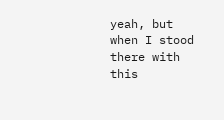yeah, but when I stood there with this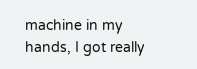machine in my hands, I got really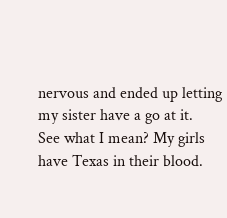nervous and ended up letting my sister have a go at it.  See what I mean? My girls have Texas in their blood.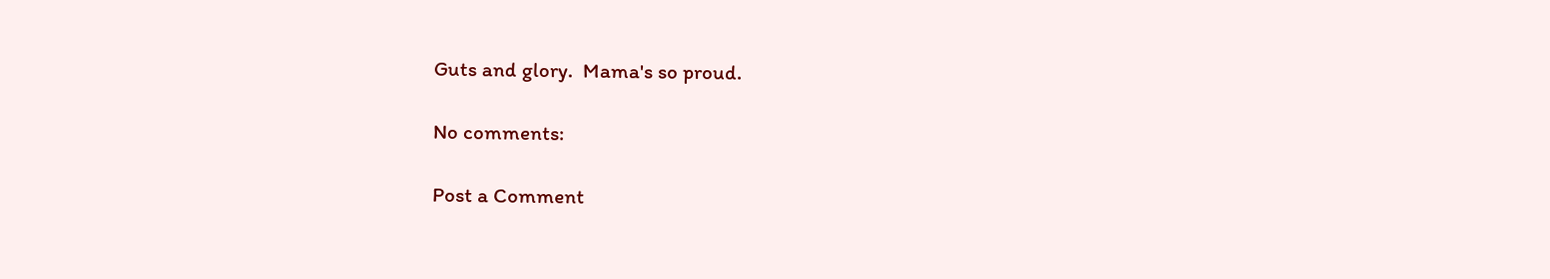Guts and glory.  Mama's so proud.

No comments:

Post a Comment